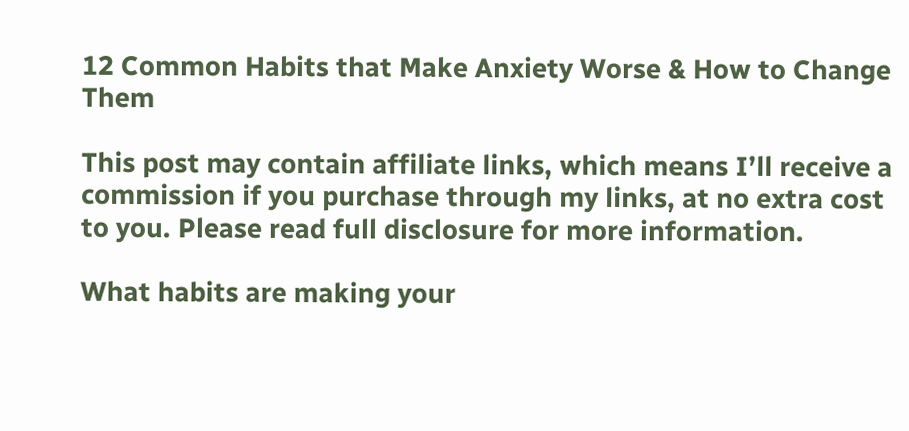12 Common Habits that Make Anxiety Worse & How to Change Them

This post may contain affiliate links, which means I’ll receive a commission if you purchase through my links, at no extra cost to you. Please read full disclosure for more information.

What habits are making your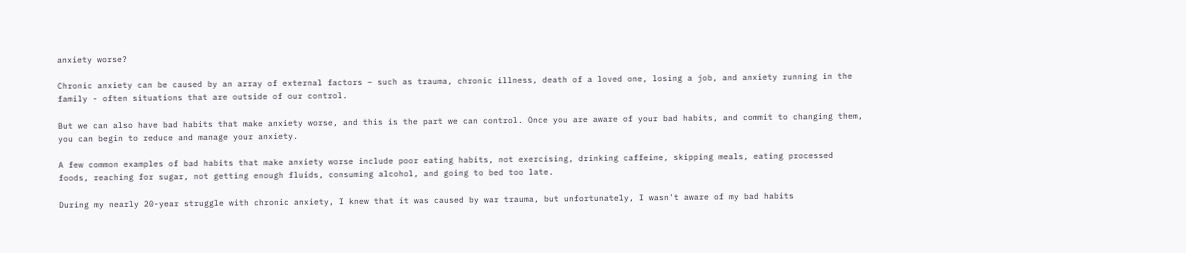anxiety worse?

Chronic anxiety can be caused by an array of external factors – such as trauma, chronic illness, death of a loved one, losing a job, and anxiety running in the family - often situations that are outside of our control.

But we can also have bad habits that make anxiety worse, and this is the part we can control. Once you are aware of your bad habits, and commit to changing them, you can begin to reduce and manage your anxiety.

A few common examples of bad habits that make anxiety worse include poor eating habits, not exercising, drinking caffeine, skipping meals, eating processed foods, reaching for sugar, not getting enough fluids, consuming alcohol, and going to bed too late.

During my nearly 20-year struggle with chronic anxiety, I knew that it was caused by war trauma, but unfortunately, I wasn't aware of my bad habits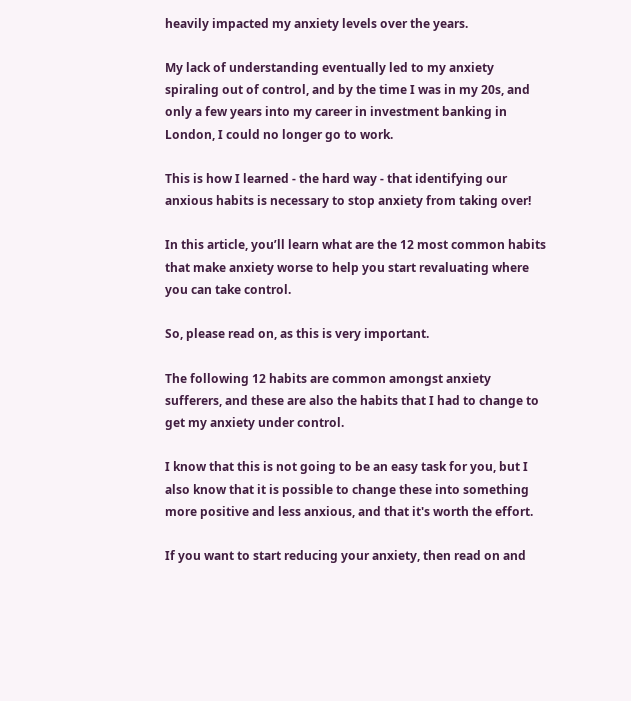heavily impacted my anxiety levels over the years.

My lack of understanding eventually led to my anxiety spiraling out of control, and by the time I was in my 20s, and only a few years into my career in investment banking in London, I could no longer go to work.

This is how I learned - the hard way - that identifying our anxious habits is necessary to stop anxiety from taking over!

In this article, you’ll learn what are the 12 most common habits that make anxiety worse to help you start revaluating where you can take control.

So, please read on, as this is very important.

The following 12 habits are common amongst anxiety sufferers, and these are also the habits that I had to change to get my anxiety under control.

I know that this is not going to be an easy task for you, but I also know that it is possible to change these into something more positive and less anxious, and that it's worth the effort.

If you want to start reducing your anxiety, then read on and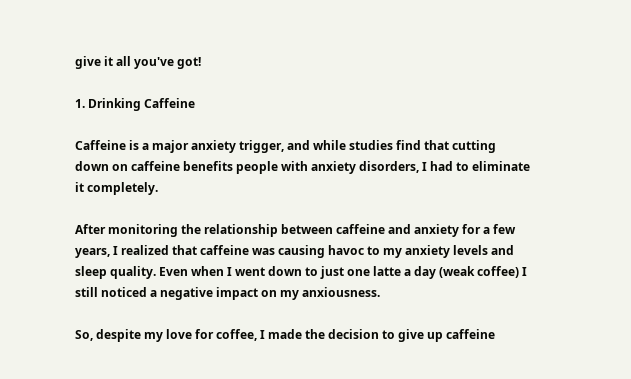give it all you've got!

1. Drinking Caffeine

Caffeine is a major anxiety trigger, and while studies find that cutting down on caffeine benefits people with anxiety disorders, I had to eliminate it completely.

After monitoring the relationship between caffeine and anxiety for a few years, I realized that caffeine was causing havoc to my anxiety levels and sleep quality. Even when I went down to just one latte a day (weak coffee) I still noticed a negative impact on my anxiousness.

So, despite my love for coffee, I made the decision to give up caffeine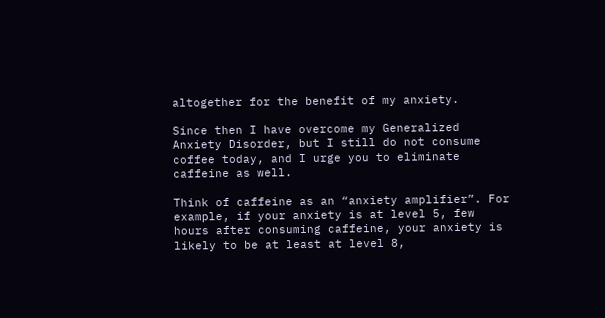altogether for the benefit of my anxiety.

Since then I have overcome my Generalized Anxiety Disorder, but I still do not consume coffee today, and I urge you to eliminate caffeine as well.

Think of caffeine as an “anxiety amplifier”. For example, if your anxiety is at level 5, few hours after consuming caffeine, your anxiety is likely to be at least at level 8,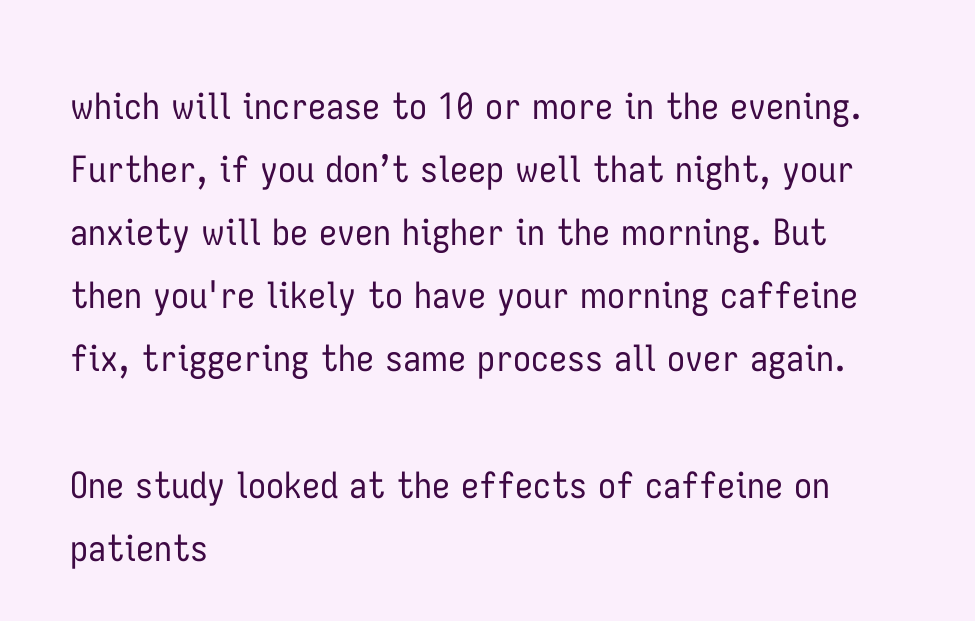which will increase to 10 or more in the evening. Further, if you don’t sleep well that night, your anxiety will be even higher in the morning. But then you're likely to have your morning caffeine fix, triggering the same process all over again.

One study looked at the effects of caffeine on patients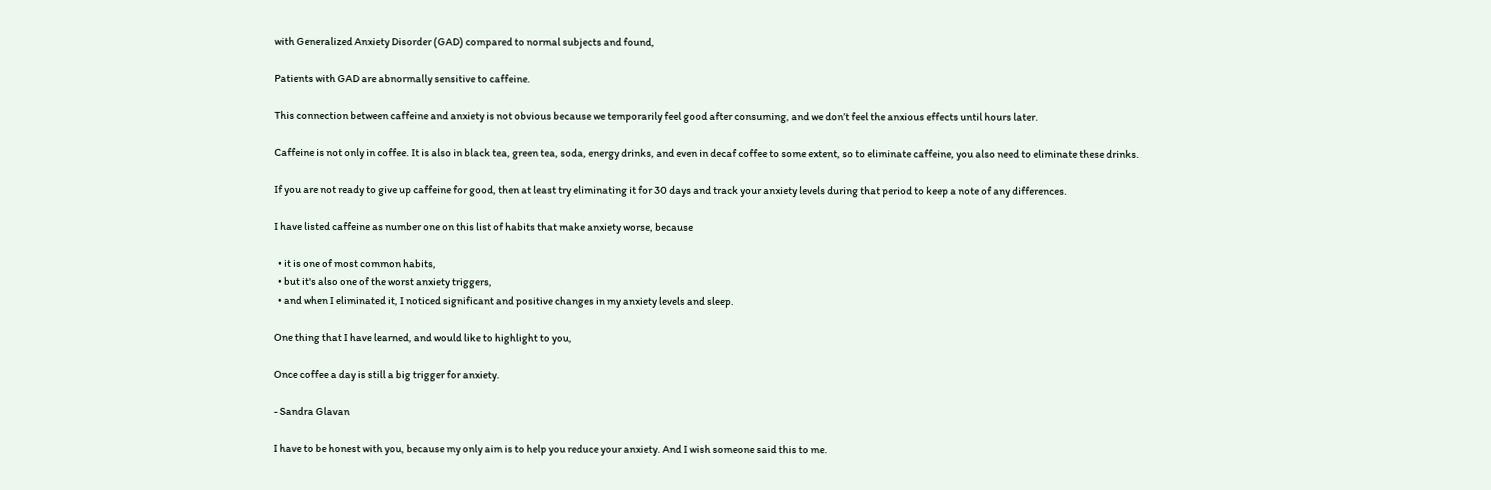with Generalized Anxiety Disorder (GAD) compared to normal subjects and found,

Patients with GAD are abnormally sensitive to caffeine.

This connection between caffeine and anxiety is not obvious because we temporarily feel good after consuming, and we don’t feel the anxious effects until hours later.

Caffeine is not only in coffee. It is also in black tea, green tea, soda, energy drinks, and even in decaf coffee to some extent, so to eliminate caffeine, you also need to eliminate these drinks.

If you are not ready to give up caffeine for good, then at least try eliminating it for 30 days and track your anxiety levels during that period to keep a note of any differences.

I have listed caffeine as number one on this list of habits that make anxiety worse, because

  • it is one of most common habits,
  • but it's also one of the worst anxiety triggers,
  • and when I eliminated it, I noticed significant and positive changes in my anxiety levels and sleep.

One thing that I have learned, and would like to highlight to you,

Once coffee a day is still a big trigger for anxiety.

- Sandra Glavan

I have to be honest with you, because my only aim is to help you reduce your anxiety. And I wish someone said this to me.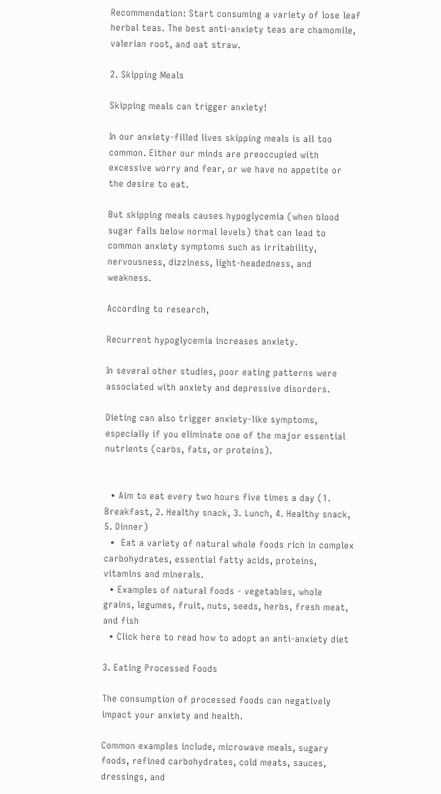Recommendation: Start consuming a variety of lose leaf herbal teas. The best anti-anxiety teas are chamomile, valerian root, and oat straw.

2. Skipping Meals

Skipping meals can trigger anxiety!

In our anxiety-filled lives skipping meals is all too common. Either our minds are preoccupied with excessive worry and fear, or we have no appetite or the desire to eat.

But skipping meals causes hypoglycemia (when blood sugar falls below normal levels) that can lead to common anxiety symptoms such as irritability, nervousness, dizziness, light-headedness, and weakness.

According to research,

Recurrent hypoglycemia increases anxiety.

In several other studies, poor eating patterns were associated with anxiety and depressive disorders.

Dieting can also trigger anxiety-like symptoms, especially if you eliminate one of the major essential nutrients (carbs, fats, or proteins).


  • Aim to eat every two hours five times a day (1. Breakfast, 2. Healthy snack, 3. Lunch, 4. Healthy snack, 5. Dinner)
  •  Eat a variety of natural whole foods rich in complex carbohydrates, essential fatty acids, proteins, vitamins and minerals.
  • Examples of natural foods - vegetables, whole grains, legumes, fruit, nuts, seeds, herbs, fresh meat, and fish
  • Click here to read how to adopt an anti-anxiety diet

3. Eating Processed Foods

The consumption of processed foods can negatively impact your anxiety and health.

Common examples include, microwave meals, sugary foods, refined carbohydrates, cold meats, sauces, dressings, and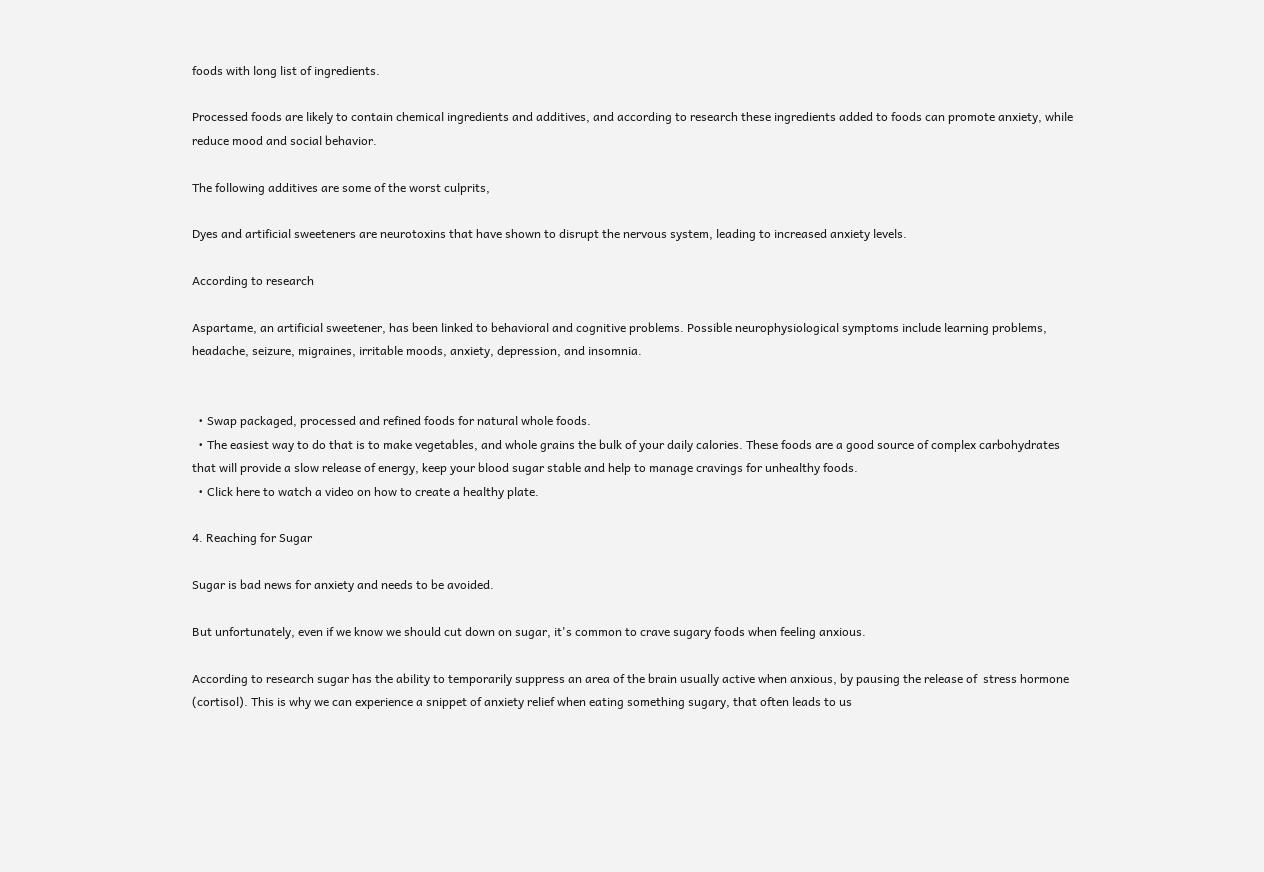foods with long list of ingredients.

Processed foods are likely to contain chemical ingredients and additives, and according to research these ingredients added to foods can promote anxiety, while reduce mood and social behavior.

The following additives are some of the worst culprits,

Dyes and artificial sweeteners are neurotoxins that have shown to disrupt the nervous system, leading to increased anxiety levels.

According to research

Aspartame, an artificial sweetener, has been linked to behavioral and cognitive problems. Possible neurophysiological symptoms include learning problems, headache, seizure, migraines, irritable moods, anxiety, depression, and insomnia.


  • Swap packaged, processed and refined foods for natural whole foods.
  • The easiest way to do that is to make vegetables, and whole grains the bulk of your daily calories. These foods are a good source of complex carbohydrates that will provide a slow release of energy, keep your blood sugar stable and help to manage cravings for unhealthy foods.
  • Click here to watch a video on how to create a healthy plate.

4. Reaching for Sugar

Sugar is bad news for anxiety and needs to be avoided.

But unfortunately, even if we know we should cut down on sugar, it's common to crave sugary foods when feeling anxious.

According to research sugar has the ability to temporarily suppress an area of the brain usually active when anxious, by pausing the release of  stress hormone (cortisol). This is why we can experience a snippet of anxiety relief when eating something sugary, that often leads to us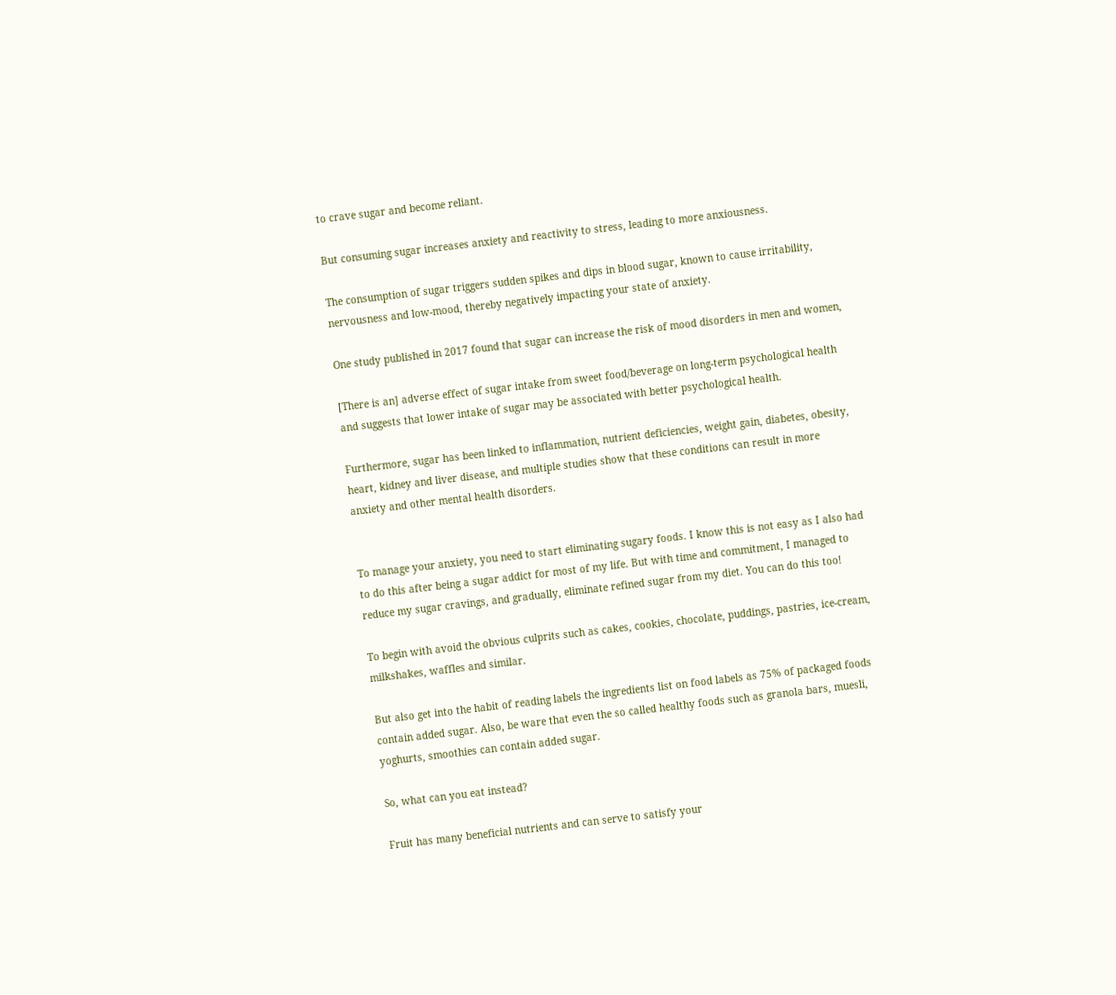to crave sugar and become reliant.

But consuming sugar increases anxiety and reactivity to stress, leading to more anxiousness.

The consumption of sugar triggers sudden spikes and dips in blood sugar, known to cause irritability, nervousness and low-mood, thereby negatively impacting your state of anxiety.

One study published in 2017 found that sugar can increase the risk of mood disorders in men and women,

[There is an] adverse effect of sugar intake from sweet food/beverage on long-term psychological health and suggests that lower intake of sugar may be associated with better psychological health.

Furthermore, sugar has been linked to inflammation, nutrient deficiencies, weight gain, diabetes, obesity, heart, kidney and liver disease, and multiple studies show that these conditions can result in more anxiety and other mental health disorders.


To manage your anxiety, you need to start eliminating sugary foods. I know this is not easy as I also had to do this after being a sugar addict for most of my life. But with time and commitment, I managed to reduce my sugar cravings, and gradually, eliminate refined sugar from my diet. You can do this too!

To begin with avoid the obvious culprits such as cakes, cookies, chocolate, puddings, pastries, ice-cream, milkshakes, waffles and similar.

But also get into the habit of reading labels the ingredients list on food labels as 75% of packaged foods contain added sugar. Also, be ware that even the so called healthy foods such as granola bars, muesli, yoghurts, smoothies can contain added sugar.

So, what can you eat instead?

Fruit has many beneficial nutrients and can serve to satisfy your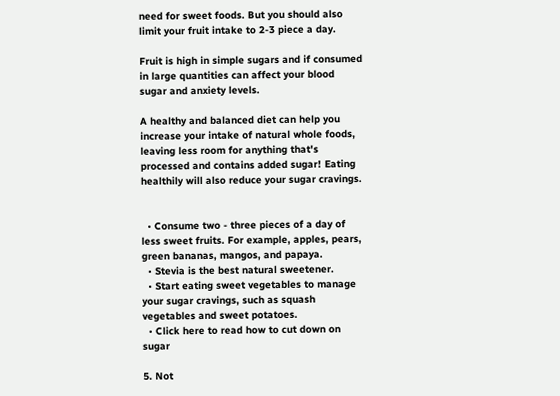need for sweet foods. But you should also limit your fruit intake to 2-3 piece a day.

Fruit is high in simple sugars and if consumed in large quantities can affect your blood sugar and anxiety levels.

A healthy and balanced diet can help you increase your intake of natural whole foods, leaving less room for anything that's processed and contains added sugar! Eating healthily will also reduce your sugar cravings.


  • Consume two - three pieces of a day of less sweet fruits. For example, apples, pears, green bananas, mangos, and papaya.
  • Stevia is the best natural sweetener.
  • Start eating sweet vegetables to manage your sugar cravings, such as squash vegetables and sweet potatoes.
  • Click here to read how to cut down on sugar

5. Not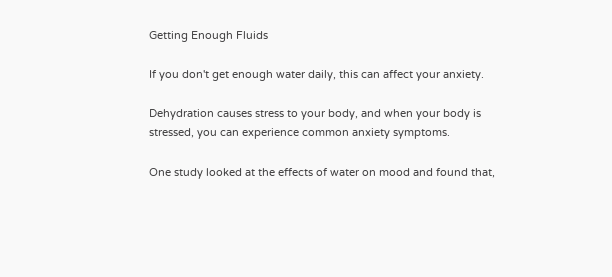Getting Enough Fluids

If you don't get enough water daily, this can affect your anxiety.

Dehydration causes stress to your body, and when your body is stressed, you can experience common anxiety symptoms.

One study looked at the effects of water on mood and found that,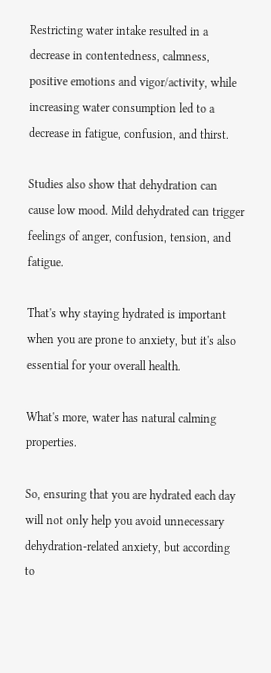Restricting water intake resulted in a decrease in contentedness, calmness, positive emotions and vigor/activity, while increasing water consumption led to a decrease in fatigue, confusion, and thirst.

Studies also show that dehydration can cause low mood. Mild dehydrated can trigger feelings of anger, confusion, tension, and fatigue.

That's why staying hydrated is important when you are prone to anxiety, but it's also essential for your overall health.

What's more, water has natural calming properties.

So, ensuring that you are hydrated each day will not only help you avoid unnecessary dehydration-related anxiety, but according to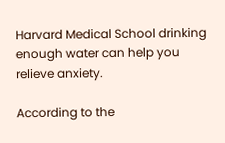Harvard Medical School drinking enough water can help you relieve anxiety.

According to the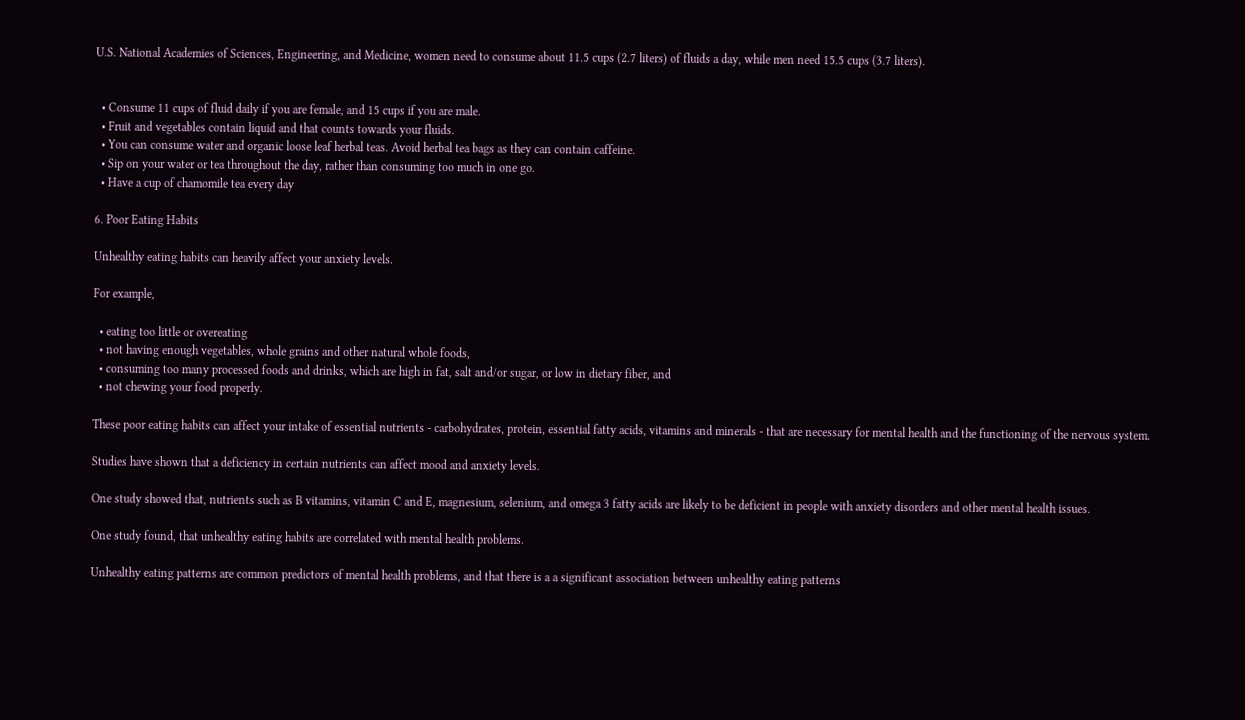U.S. National Academies of Sciences, Engineering, and Medicine, women need to consume about 11.5 cups (2.7 liters) of fluids a day, while men need 15.5 cups (3.7 liters).


  • Consume 11 cups of fluid daily if you are female, and 15 cups if you are male.
  • Fruit and vegetables contain liquid and that counts towards your fluids.
  • You can consume water and organic loose leaf herbal teas. Avoid herbal tea bags as they can contain caffeine.
  • Sip on your water or tea throughout the day, rather than consuming too much in one go.
  • Have a cup of chamomile tea every day

6. Poor Eating Habits

Unhealthy eating habits can heavily affect your anxiety levels.

For example,

  • eating too little or overeating
  • not having enough vegetables, whole grains and other natural whole foods,
  • consuming too many processed foods and drinks, which are high in fat, salt and/or sugar, or low in dietary fiber, and
  • not chewing your food properly.

These poor eating habits can affect your intake of essential nutrients - carbohydrates, protein, essential fatty acids, vitamins and minerals - that are necessary for mental health and the functioning of the nervous system.

Studies have shown that a deficiency in certain nutrients can affect mood and anxiety levels.

One study showed that, nutrients such as B vitamins, vitamin C and E, magnesium, selenium, and omega 3 fatty acids are likely to be deficient in people with anxiety disorders and other mental health issues.

One study found, that unhealthy eating habits are correlated with mental health problems.

Unhealthy eating patterns are common predictors of mental health problems, and that there is a a significant association between unhealthy eating patterns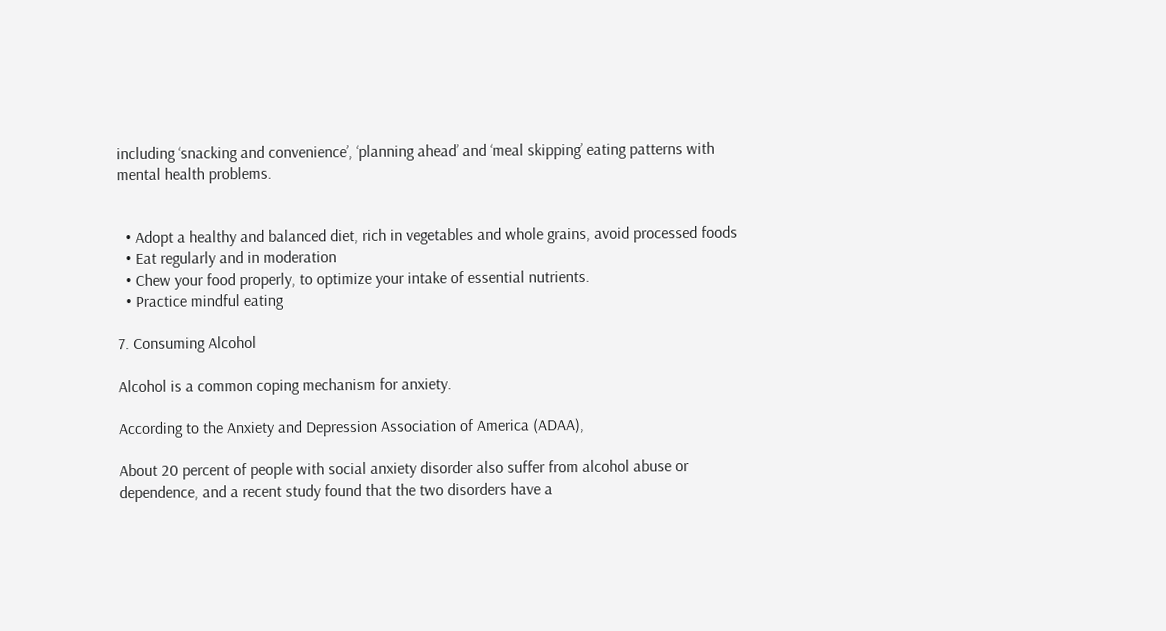including ‘snacking and convenience’, ‘planning ahead’ and ‘meal skipping’ eating patterns with mental health problems.


  • Adopt a healthy and balanced diet, rich in vegetables and whole grains, avoid processed foods
  • Eat regularly and in moderation
  • Chew your food properly, to optimize your intake of essential nutrients.
  • Practice mindful eating

7. Consuming Alcohol

Alcohol is a common coping mechanism for anxiety.

According to the Anxiety and Depression Association of America (ADAA),

About 20 percent of people with social anxiety disorder also suffer from alcohol abuse or dependence, and a recent study found that the two disorders have a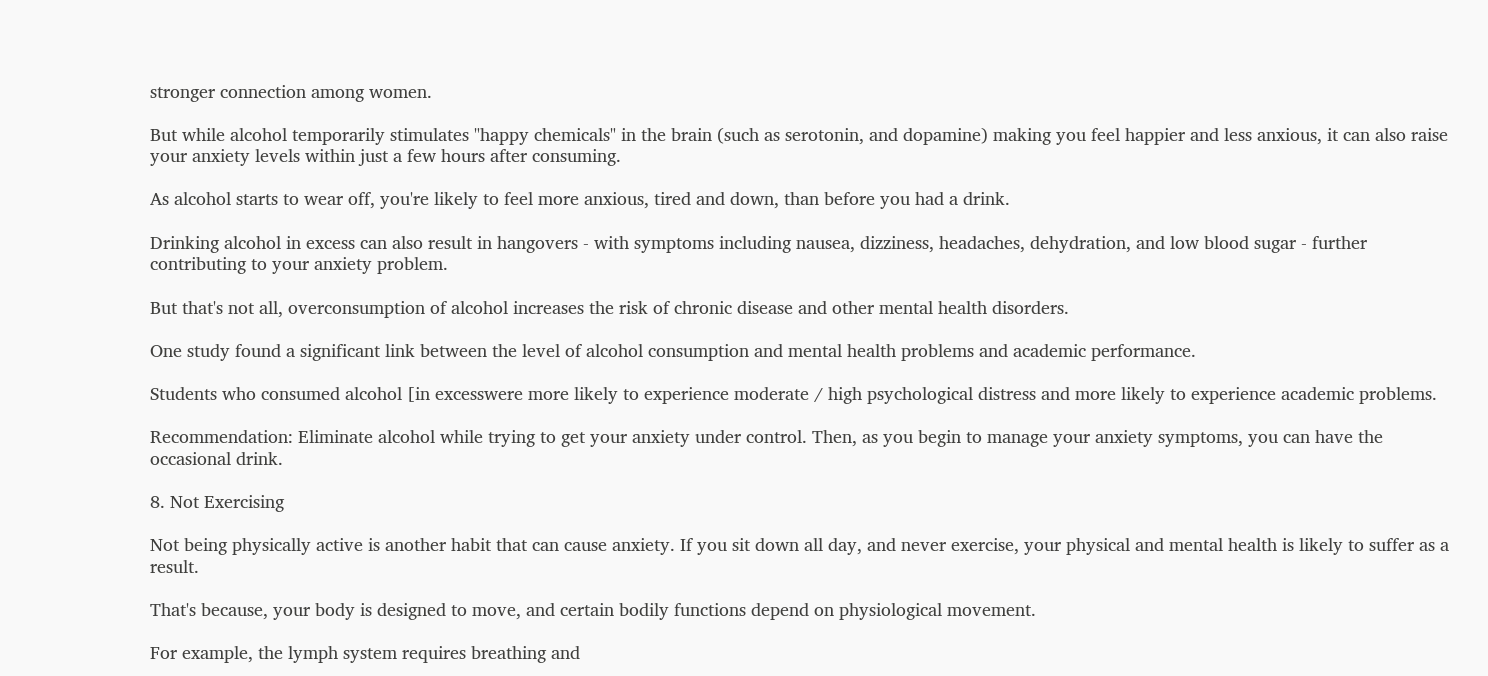stronger connection among women.

But while alcohol temporarily stimulates "happy chemicals" in the brain (such as serotonin, and dopamine) making you feel happier and less anxious, it can also raise your anxiety levels within just a few hours after consuming.

As alcohol starts to wear off, you're likely to feel more anxious, tired and down, than before you had a drink.

Drinking alcohol in excess can also result in hangovers - with symptoms including nausea, dizziness, headaches, dehydration, and low blood sugar - further contributing to your anxiety problem.

But that's not all, overconsumption of alcohol increases the risk of chronic disease and other mental health disorders.

One study found a significant link between the level of alcohol consumption and mental health problems and academic performance.

Students who consumed alcohol [in excesswere more likely to experience moderate / high psychological distress and more likely to experience academic problems.

Recommendation: Eliminate alcohol while trying to get your anxiety under control. Then, as you begin to manage your anxiety symptoms, you can have the occasional drink.

8. Not Exercising

Not being physically active is another habit that can cause anxiety. If you sit down all day, and never exercise, your physical and mental health is likely to suffer as a result.

That's because, your body is designed to move, and certain bodily functions depend on physiological movement.

For example, the lymph system requires breathing and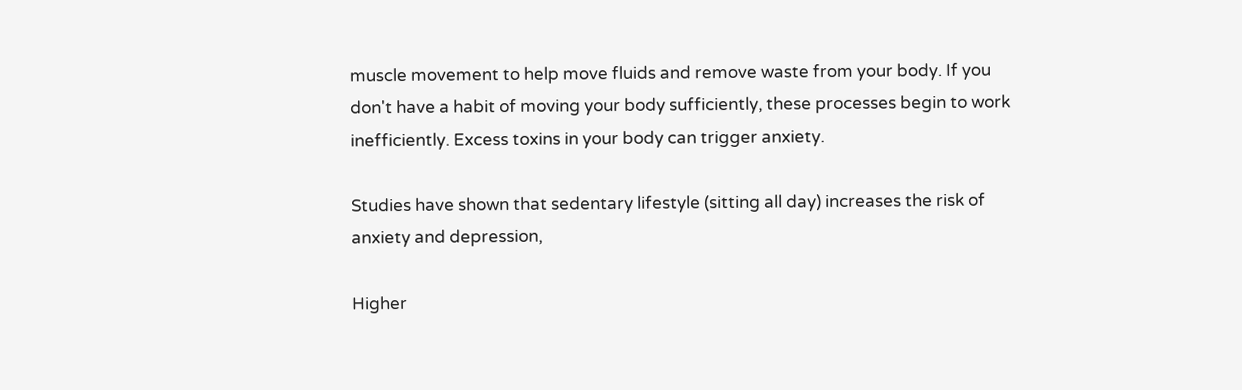muscle movement to help move fluids and remove waste from your body. If you don't have a habit of moving your body sufficiently, these processes begin to work inefficiently. Excess toxins in your body can trigger anxiety.

Studies have shown that sedentary lifestyle (sitting all day) increases the risk of anxiety and depression,

Higher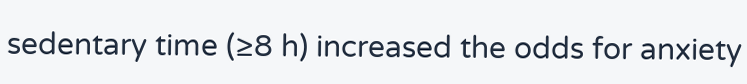sedentary time (≥8 h) increased the odds for anxiety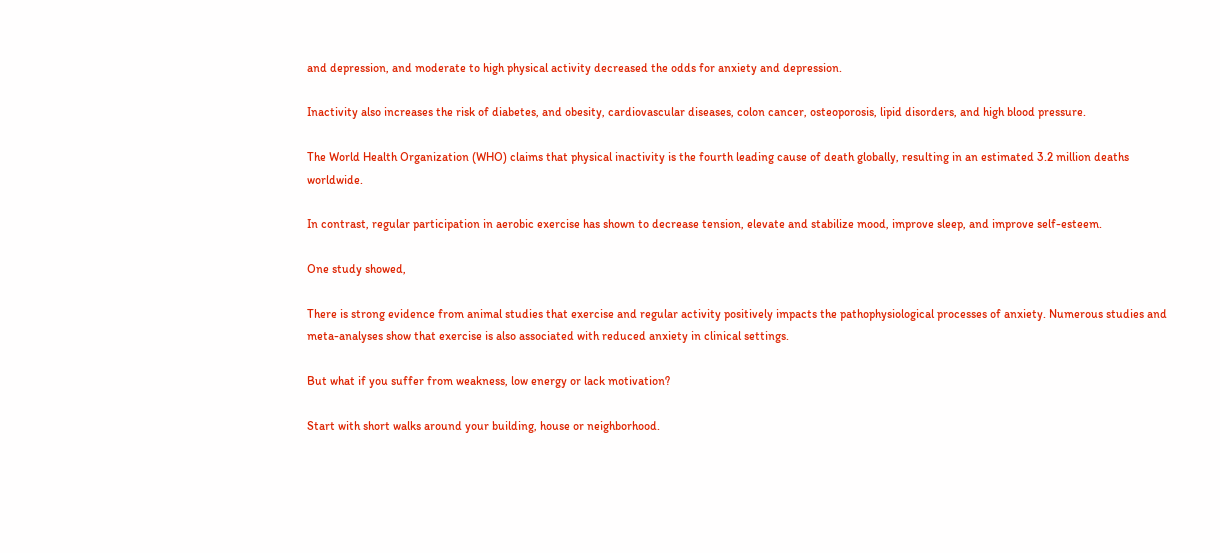and depression, and moderate to high physical activity decreased the odds for anxiety and depression.

Inactivity also increases the risk of diabetes, and obesity, cardiovascular diseases, colon cancer, osteoporosis, lipid disorders, and high blood pressure.

The World Health Organization (WHO) claims that physical inactivity is the fourth leading cause of death globally, resulting in an estimated 3.2 million deaths worldwide.

In contrast, regular participation in aerobic exercise has shown to decrease tension, elevate and stabilize mood, improve sleep, and improve self-esteem.

One study showed,

There is strong evidence from animal studies that exercise and regular activity positively impacts the pathophysiological processes of anxiety. Numerous studies and meta-analyses show that exercise is also associated with reduced anxiety in clinical settings.

But what if you suffer from weakness, low energy or lack motivation?

Start with short walks around your building, house or neighborhood.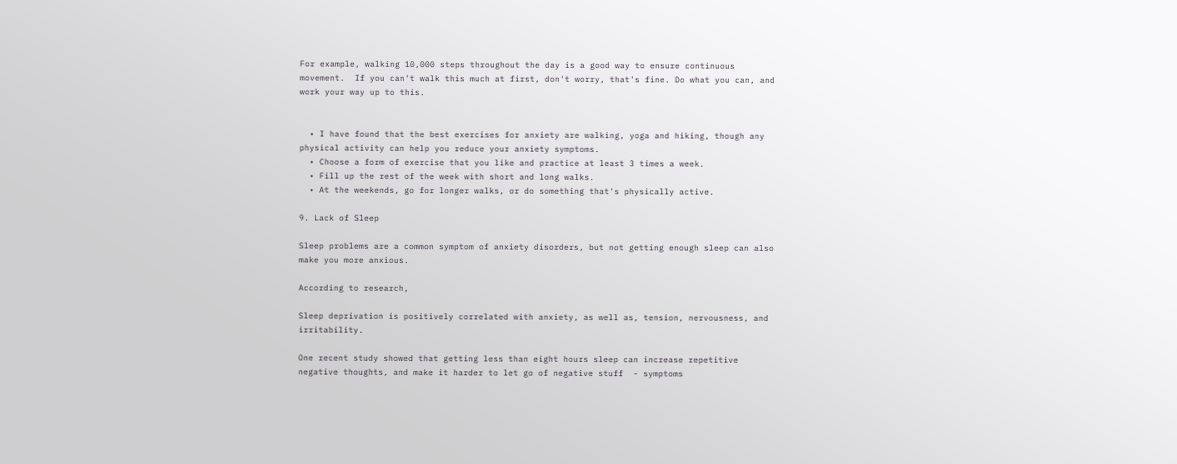For example, walking 10,000 steps throughout the day is a good way to ensure continuous movement.  If you can't walk this much at first, don't worry, that's fine. Do what you can, and work your way up to this.


  • I have found that the best exercises for anxiety are walking, yoga and hiking, though any physical activity can help you reduce your anxiety symptoms.
  • Choose a form of exercise that you like and practice at least 3 times a week.
  • Fill up the rest of the week with short and long walks.
  • At the weekends, go for longer walks, or do something that's physically active.

9. Lack of Sleep

Sleep problems are a common symptom of anxiety disorders, but not getting enough sleep can also make you more anxious.

According to research,

Sleep deprivation is positively correlated with anxiety, as well as, tension, nervousness, and irritability.

One recent study showed that getting less than eight hours sleep can increase repetitive negative thoughts, and make it harder to let go of negative stuff  - symptoms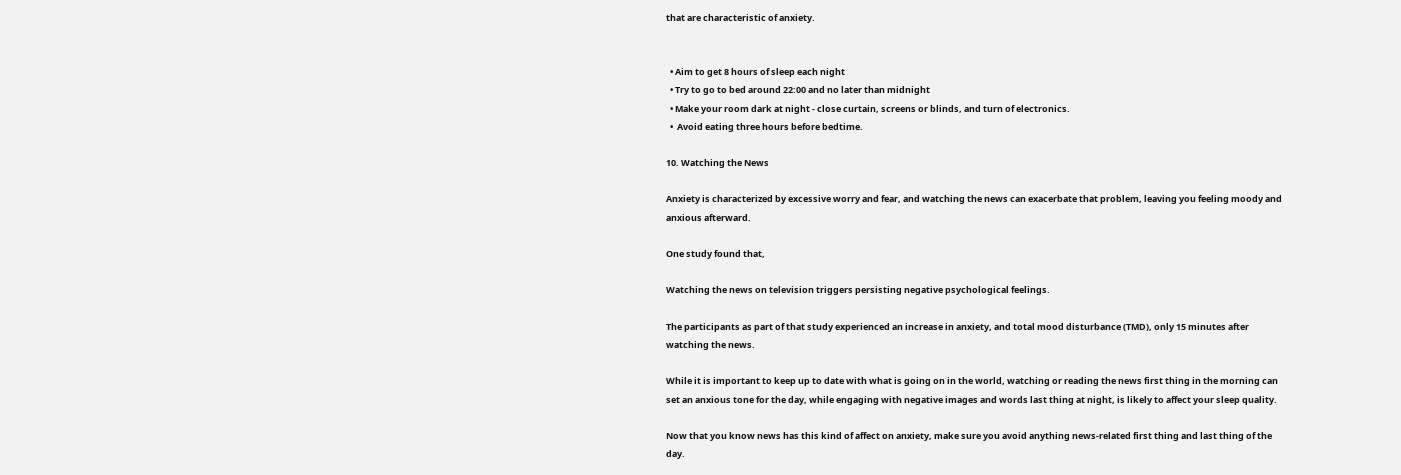that are characteristic of anxiety.


  • Aim to get 8 hours of sleep each night
  • Try to go to bed around 22:00 and no later than midnight
  • Make your room dark at night - close curtain, screens or blinds, and turn of electronics.
  •  Avoid eating three hours before bedtime.

10. Watching the News

Anxiety is characterized by excessive worry and fear, and watching the news can exacerbate that problem, leaving you feeling moody and anxious afterward.

One study found that,

Watching the news on television triggers persisting negative psychological feelings.

The participants as part of that study experienced an increase in anxiety, and total mood disturbance (TMD), only 15 minutes after watching the news.

While it is important to keep up to date with what is going on in the world, watching or reading the news first thing in the morning can set an anxious tone for the day, while engaging with negative images and words last thing at night, is likely to affect your sleep quality.

Now that you know news has this kind of affect on anxiety, make sure you avoid anything news-related first thing and last thing of the day.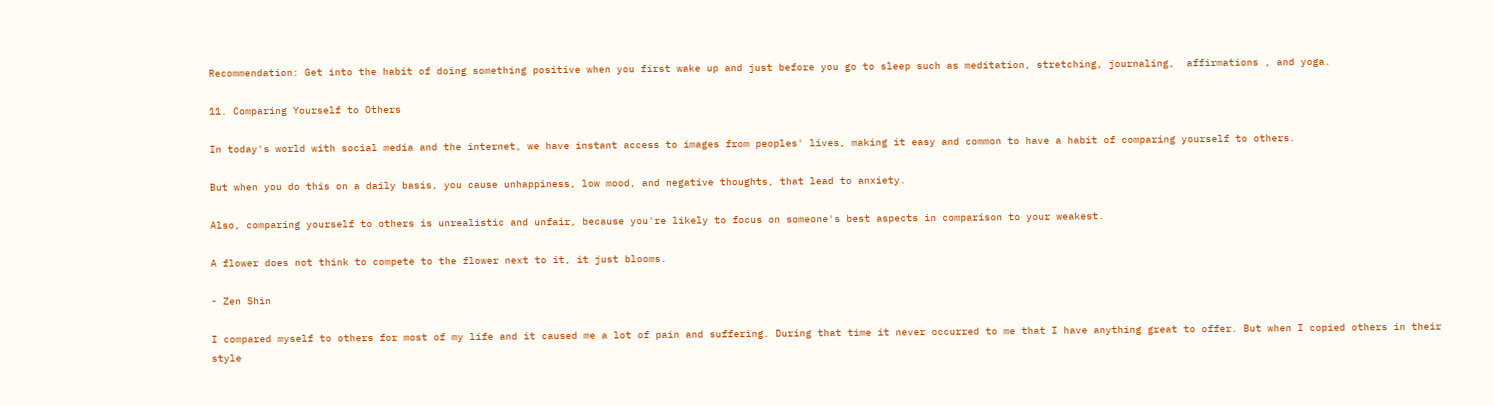Recommendation: Get into the habit of doing something positive when you first wake up and just before you go to sleep such as meditation, stretching, journaling,  affirmations , and yoga.

11. Comparing Yourself to Others

In today's world with social media and the internet, we have instant access to images from peoples' lives, making it easy and common to have a habit of comparing yourself to others.

But when you do this on a daily basis, you cause unhappiness, low mood, and negative thoughts, that lead to anxiety.

Also, comparing yourself to others is unrealistic and unfair, because you're likely to focus on someone's best aspects in comparison to your weakest.

A flower does not think to compete to the flower next to it, it just blooms.

- Zen Shin

I compared myself to others for most of my life and it caused me a lot of pain and suffering. During that time it never occurred to me that I have anything great to offer. But when I copied others in their style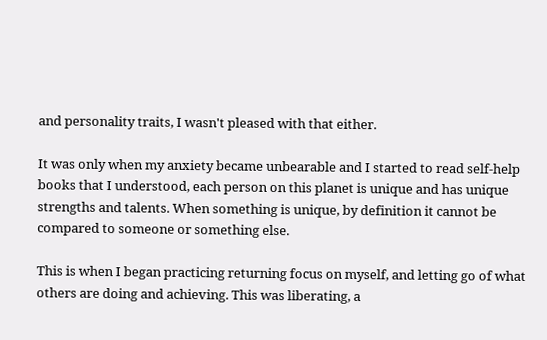and personality traits, I wasn't pleased with that either.

It was only when my anxiety became unbearable and I started to read self-help books that I understood, each person on this planet is unique and has unique strengths and talents. When something is unique, by definition it cannot be compared to someone or something else.

This is when I began practicing returning focus on myself, and letting go of what others are doing and achieving. This was liberating, a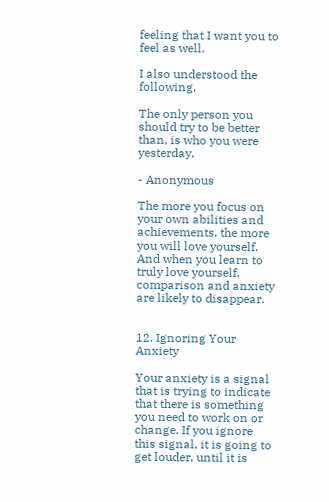feeling that I want you to feel as well.

I also understood the following,

The only person you should try to be better than, is who you were yesterday.

- Anonymous

The more you focus on your own abilities and achievements, the more you will love yourself. And when you learn to truly love yourself, comparison and anxiety are likely to disappear.


12. Ignoring Your Anxiety

Your anxiety is a signal that is trying to indicate that there is something you need to work on or change. If you ignore this signal, it is going to get louder, until it is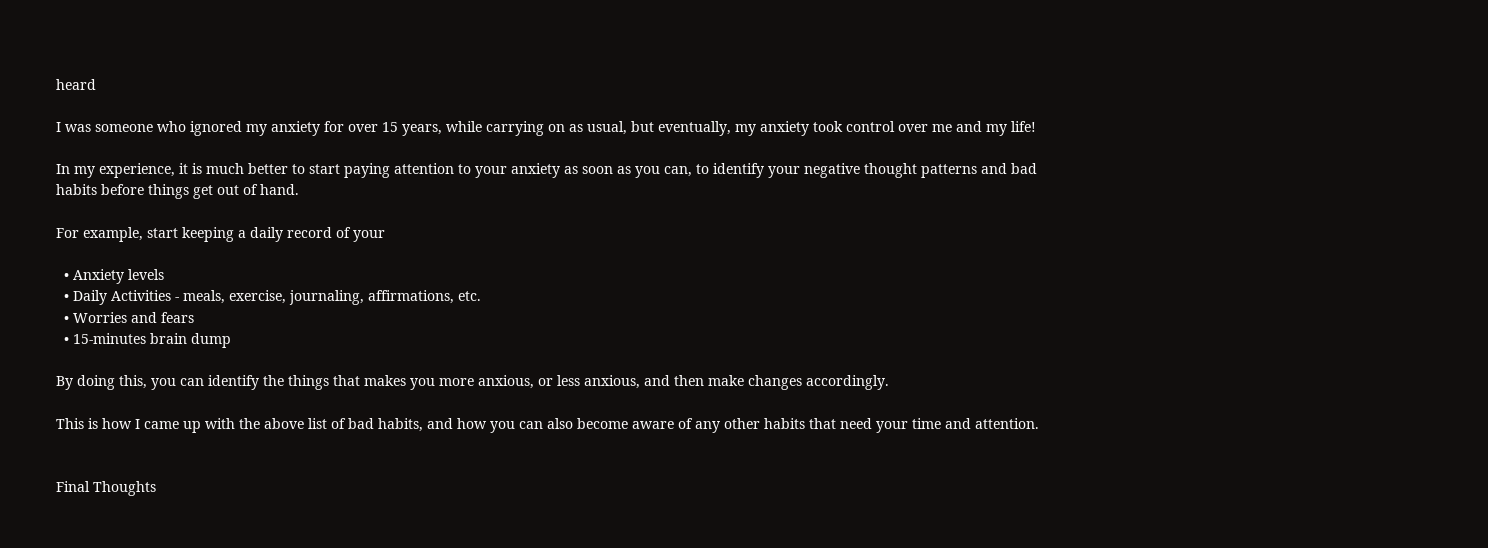heard

I was someone who ignored my anxiety for over 15 years, while carrying on as usual, but eventually, my anxiety took control over me and my life!

In my experience, it is much better to start paying attention to your anxiety as soon as you can, to identify your negative thought patterns and bad habits before things get out of hand.

For example, start keeping a daily record of your

  • Anxiety levels
  • Daily Activities - meals, exercise, journaling, affirmations, etc.
  • Worries and fears
  • 15-minutes brain dump

By doing this, you can identify the things that makes you more anxious, or less anxious, and then make changes accordingly.

This is how I came up with the above list of bad habits, and how you can also become aware of any other habits that need your time and attention.


Final Thoughts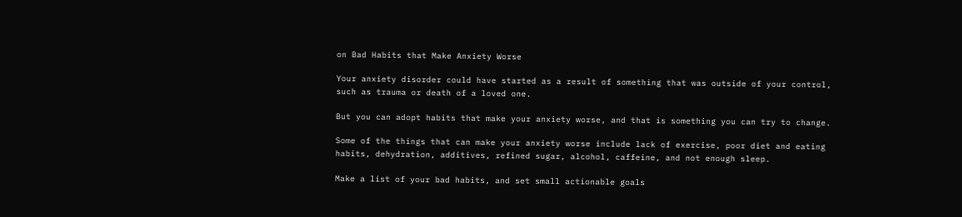on Bad Habits that Make Anxiety Worse

Your anxiety disorder could have started as a result of something that was outside of your control, such as trauma or death of a loved one.

But you can adopt habits that make your anxiety worse, and that is something you can try to change.

Some of the things that can make your anxiety worse include lack of exercise, poor diet and eating habits, dehydration, additives, refined sugar, alcohol, caffeine, and not enough sleep.

Make a list of your bad habits, and set small actionable goals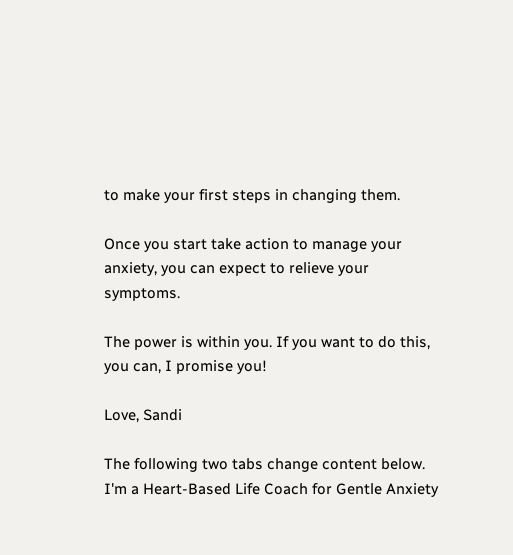to make your first steps in changing them.

Once you start take action to manage your anxiety, you can expect to relieve your symptoms.

The power is within you. If you want to do this, you can, I promise you!

Love, Sandi

The following two tabs change content below.
I'm a Heart-Based Life Coach for Gentle Anxiety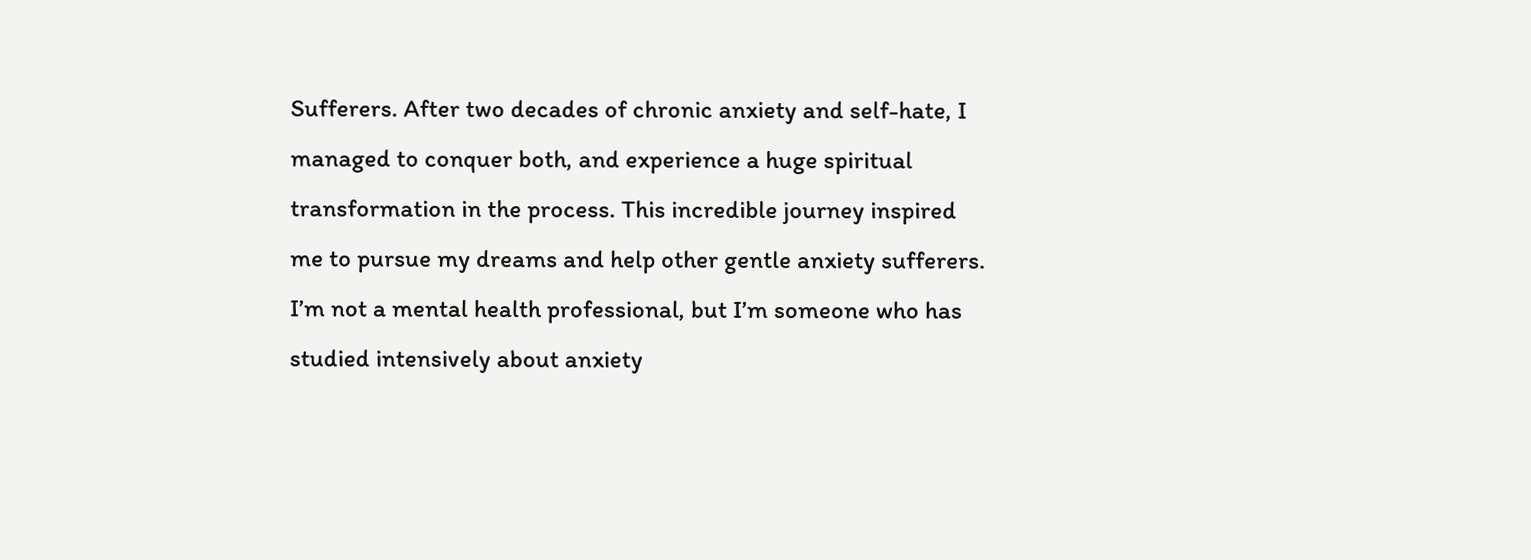Sufferers. After two decades of chronic anxiety and self-hate, I managed to conquer both, and experience a huge spiritual transformation in the process. This incredible journey inspired me to pursue my dreams and help other gentle anxiety sufferers. I’m not a mental health professional, but I’m someone who has studied intensively about anxiety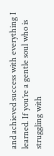and achieved success with everything I learned. If you’re a gentle soul who is struggling with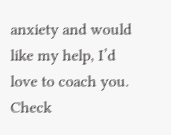anxiety and would like my help, I’d love to coach you. Check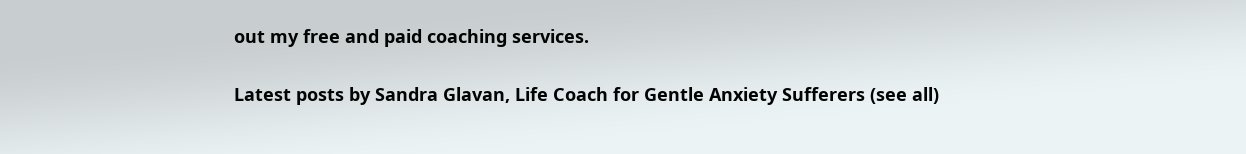out my free and paid coaching services.

Latest posts by Sandra Glavan, Life Coach for Gentle Anxiety Sufferers (see all)